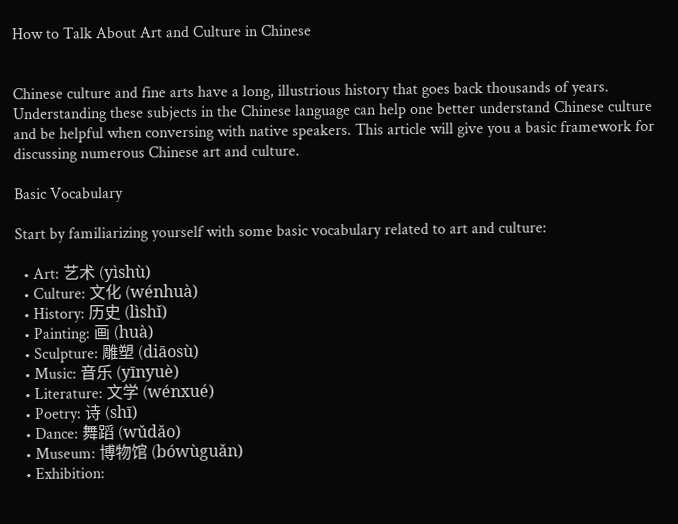How to Talk About Art and Culture in Chinese


Chinese culture and fine arts have a long, illustrious history that goes back thousands of years. Understanding these subjects in the Chinese language can help one better understand Chinese culture and be helpful when conversing with native speakers. This article will give you a basic framework for discussing numerous Chinese art and culture.

Basic Vocabulary

Start by familiarizing yourself with some basic vocabulary related to art and culture:

  • Art: 艺术 (yìshù)
  • Culture: 文化 (wénhuà)
  • History: 历史 (lìshǐ)
  • Painting: 画 (huà)
  • Sculpture: 雕塑 (diāosù)
  • Music: 音乐 (yīnyuè)
  • Literature: 文学 (wénxué)
  • Poetry: 诗 (shī)
  • Dance: 舞蹈 (wǔdǎo)
  • Museum: 博物馆 (bówùguǎn)
  • Exhibition: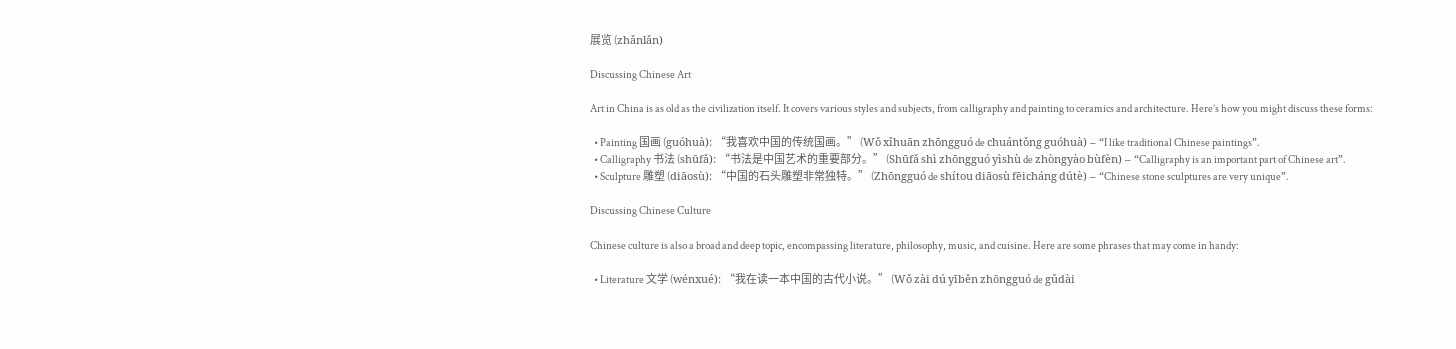展览 (zhǎnlǎn)

Discussing Chinese Art

Art in China is as old as the civilization itself. It covers various styles and subjects, from calligraphy and painting to ceramics and architecture. Here’s how you might discuss these forms:

  • Painting 国画 (guóhuà): “我喜欢中国的传统国画。” (Wǒ xǐhuān zhōngguó de chuántǒng guóhuà) – “I like traditional Chinese paintings”.
  • Calligraphy 书法 (shūfǎ): “书法是中国艺术的重要部分。” (Shūfǎ shì zhōngguó yìshù de zhòngyào bùfèn) – “Calligraphy is an important part of Chinese art”.
  • Sculpture 雕塑 (diāosù): “中国的石头雕塑非常独特。” (Zhōngguó de shítou diāosù fēicháng dútè) – “Chinese stone sculptures are very unique”.

Discussing Chinese Culture

Chinese culture is also a broad and deep topic, encompassing literature, philosophy, music, and cuisine. Here are some phrases that may come in handy:

  • Literature 文学 (wénxué): “我在读一本中国的古代小说。” (Wǒ zài dú yīběn zhōngguó de gǔdài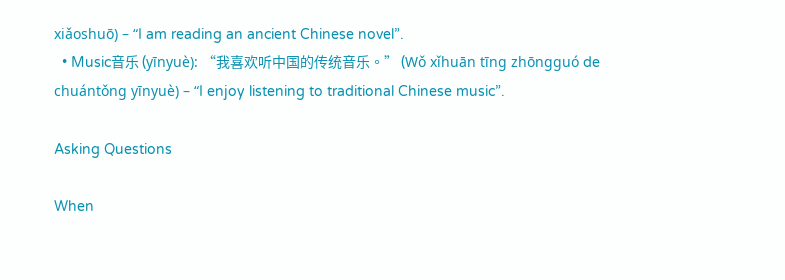xiǎoshuō) – “I am reading an ancient Chinese novel”.
  • Music音乐 (yīnyuè): “我喜欢听中国的传统音乐。” (Wǒ xǐhuān tīng zhōngguó de chuántǒng yīnyuè) – “I enjoy listening to traditional Chinese music”.

Asking Questions

When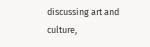discussing art and culture,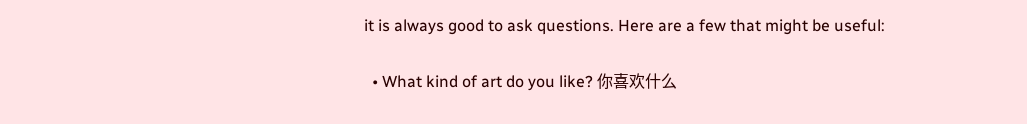it is always good to ask questions. Here are a few that might be useful:

  • What kind of art do you like? 你喜欢什么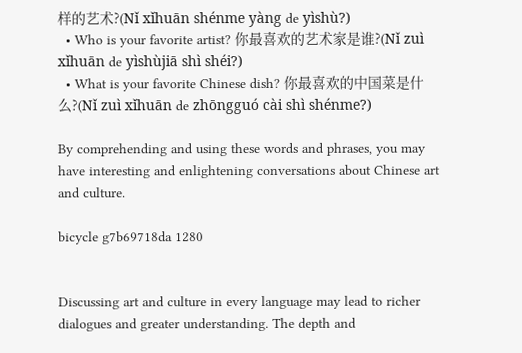样的艺术?(Nǐ xǐhuān shénme yàng de yìshù?)
  • Who is your favorite artist? 你最喜欢的艺术家是谁?(Nǐ zuì xǐhuān de yìshùjiā shì shéi?)
  • What is your favorite Chinese dish? 你最喜欢的中国菜是什么?(Nǐ zuì xǐhuān de zhōngguó cài shì shénme?)

By comprehending and using these words and phrases, you may have interesting and enlightening conversations about Chinese art and culture.

bicycle g7b69718da 1280


Discussing art and culture in every language may lead to richer dialogues and greater understanding. The depth and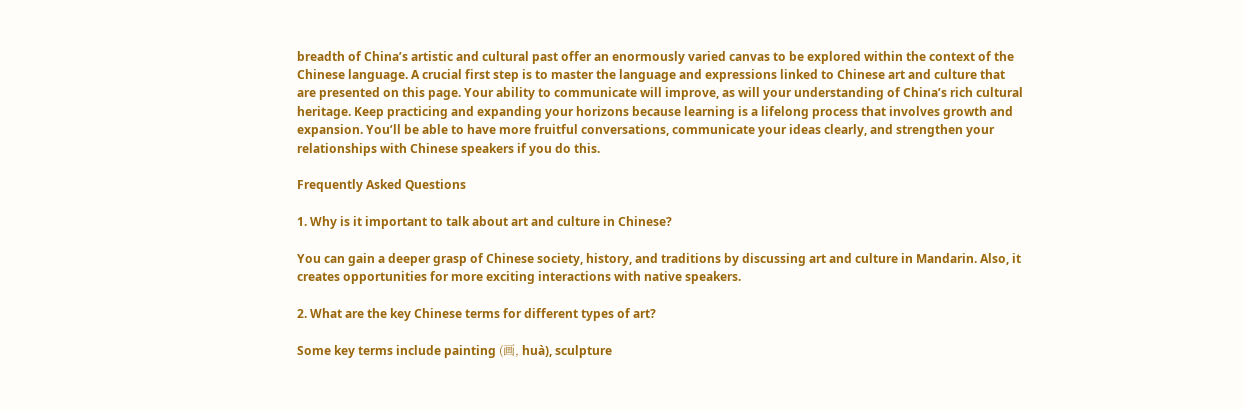breadth of China’s artistic and cultural past offer an enormously varied canvas to be explored within the context of the Chinese language. A crucial first step is to master the language and expressions linked to Chinese art and culture that are presented on this page. Your ability to communicate will improve, as will your understanding of China’s rich cultural heritage. Keep practicing and expanding your horizons because learning is a lifelong process that involves growth and expansion. You’ll be able to have more fruitful conversations, communicate your ideas clearly, and strengthen your relationships with Chinese speakers if you do this.

Frequently Asked Questions

1. Why is it important to talk about art and culture in Chinese?

You can gain a deeper grasp of Chinese society, history, and traditions by discussing art and culture in Mandarin. Also, it creates opportunities for more exciting interactions with native speakers.

2. What are the key Chinese terms for different types of art?

Some key terms include painting (画, huà), sculpture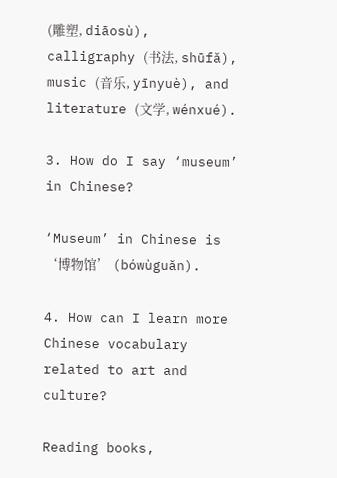(雕塑, diāosù), calligraphy (书法, shūfǎ), music (音乐, yīnyuè), and literature (文学, wénxué).

3. How do I say ‘museum’ in Chinese?

‘Museum’ in Chinese is ‘博物馆’ (bówùguǎn).

4. How can I learn more Chinese vocabulary related to art and culture?

Reading books,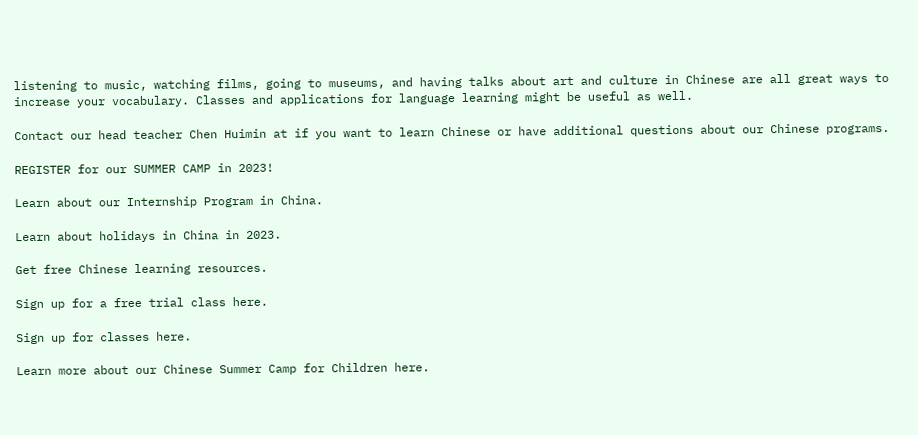listening to music, watching films, going to museums, and having talks about art and culture in Chinese are all great ways to increase your vocabulary. Classes and applications for language learning might be useful as well.

Contact our head teacher Chen Huimin at if you want to learn Chinese or have additional questions about our Chinese programs.

REGISTER for our SUMMER CAMP in 2023!

Learn about our Internship Program in China.

Learn about holidays in China in 2023.

Get free Chinese learning resources.

Sign up for a free trial class here.

Sign up for classes here.

Learn more about our Chinese Summer Camp for Children here.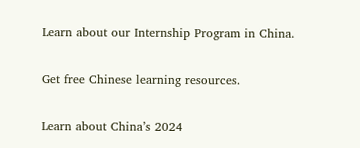Learn about our Internship Program in China.

Get free Chinese learning resources.

Learn about China’s 2024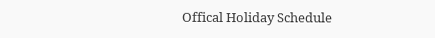Offical Holiday Schedule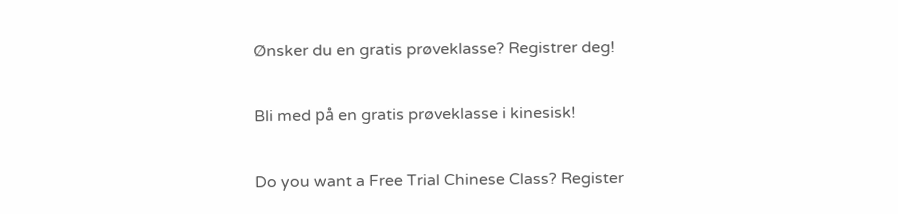Ønsker du en gratis prøveklasse? Registrer deg!

Bli med på en gratis prøveklasse i kinesisk!

Do you want a Free Trial Chinese Class? Register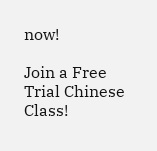now!

Join a Free Trial Chinese Class!